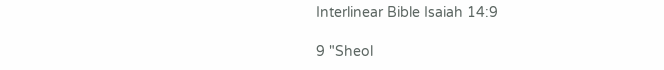Interlinear Bible Isaiah 14:9

9 "Sheol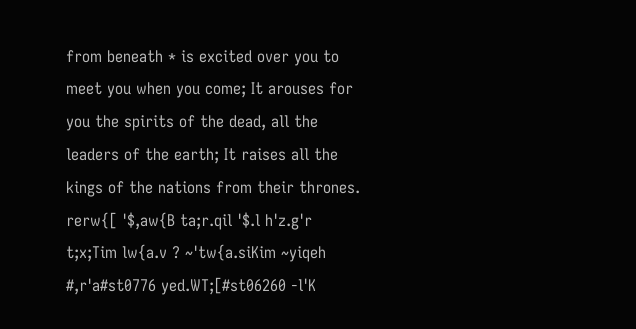from beneath * is excited over you to meet you when you come; It arouses for you the spirits of the dead, all the leaders of the earth; It raises all the kings of the nations from their thrones.
rerw{[ '$,aw{B ta;r.qil '$.l h'z.g'r t;x;Tim lw{a.v ? ~'tw{a.siKim ~yiqeh #,r'a#st0776 yed.WT;[#st06260 -l'K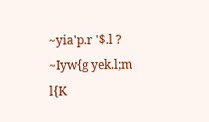~yia'p.r '$.l ? ~Iyw{g yek.l;m l{K